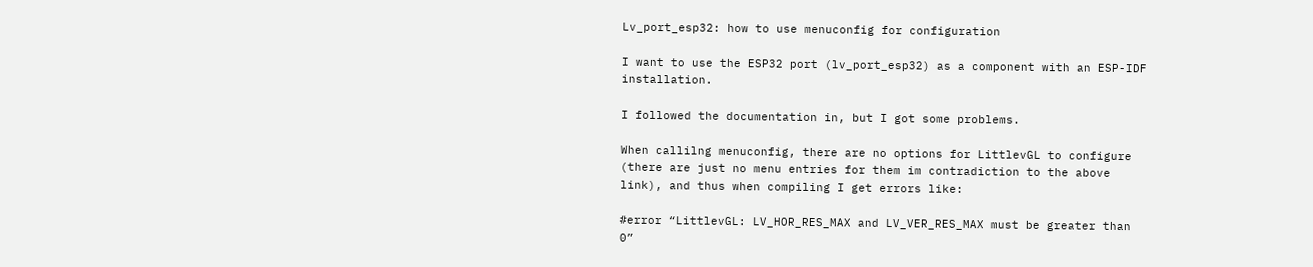Lv_port_esp32: how to use menuconfig for configuration

I want to use the ESP32 port (lv_port_esp32) as a component with an ESP-IDF installation.

I followed the documentation in, but I got some problems.

When callilng menuconfig, there are no options for LittlevGL to configure (there are just no menu entries for them im contradiction to the above link), and thus when compiling I get errors like:

#error “LittlevGL: LV_HOR_RES_MAX and LV_VER_RES_MAX must be greater than 0”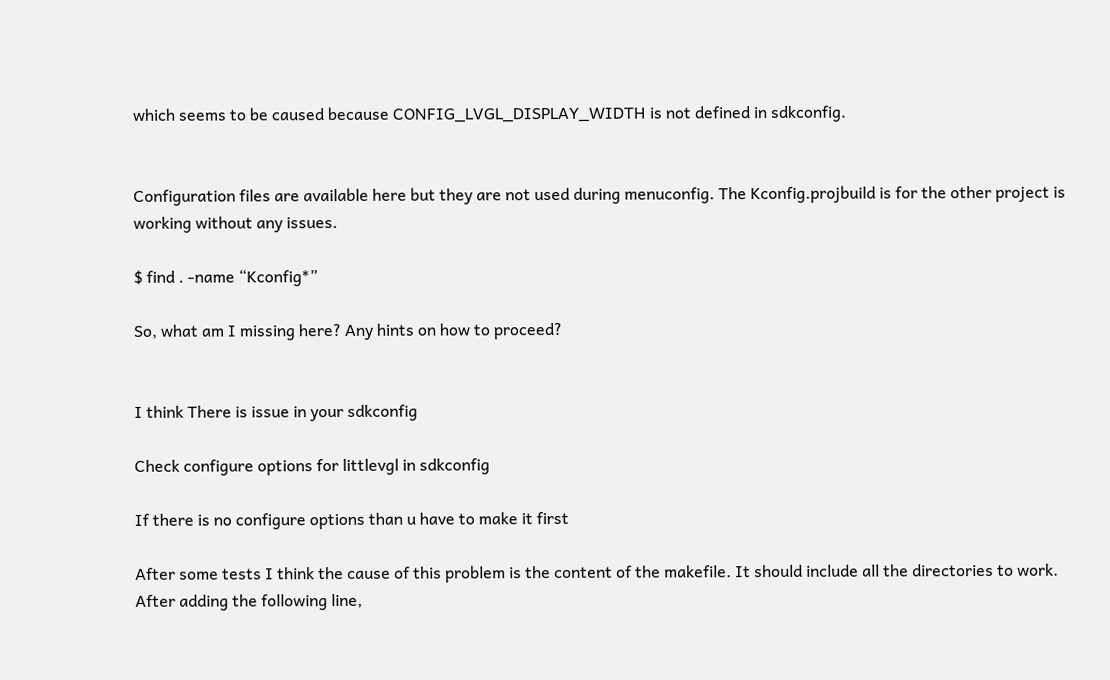which seems to be caused because CONFIG_LVGL_DISPLAY_WIDTH is not defined in sdkconfig.


Configuration files are available here but they are not used during menuconfig. The Kconfig.projbuild is for the other project is working without any issues.

$ find . -name “Kconfig*”

So, what am I missing here? Any hints on how to proceed?


I think There is issue in your sdkconfig

Check configure options for littlevgl in sdkconfig

If there is no configure options than u have to make it first

After some tests I think the cause of this problem is the content of the makefile. It should include all the directories to work.
After adding the following line,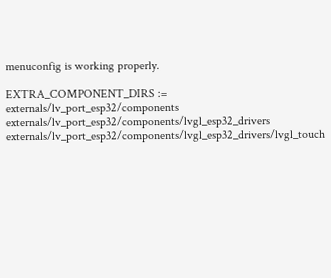menuconfig is working properly.

EXTRA_COMPONENT_DIRS := externals/lv_port_esp32/components externals/lv_port_esp32/components/lvgl_esp32_drivers externals/lv_port_esp32/components/lvgl_esp32_drivers/lvgl_touch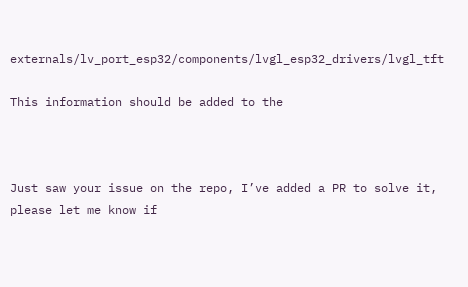externals/lv_port_esp32/components/lvgl_esp32_drivers/lvgl_tft

This information should be added to the



Just saw your issue on the repo, I’ve added a PR to solve it, please let me know if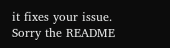it fixes your issue. Sorry the README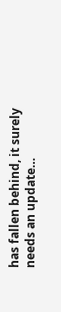has fallen behind, it surely needs an update…